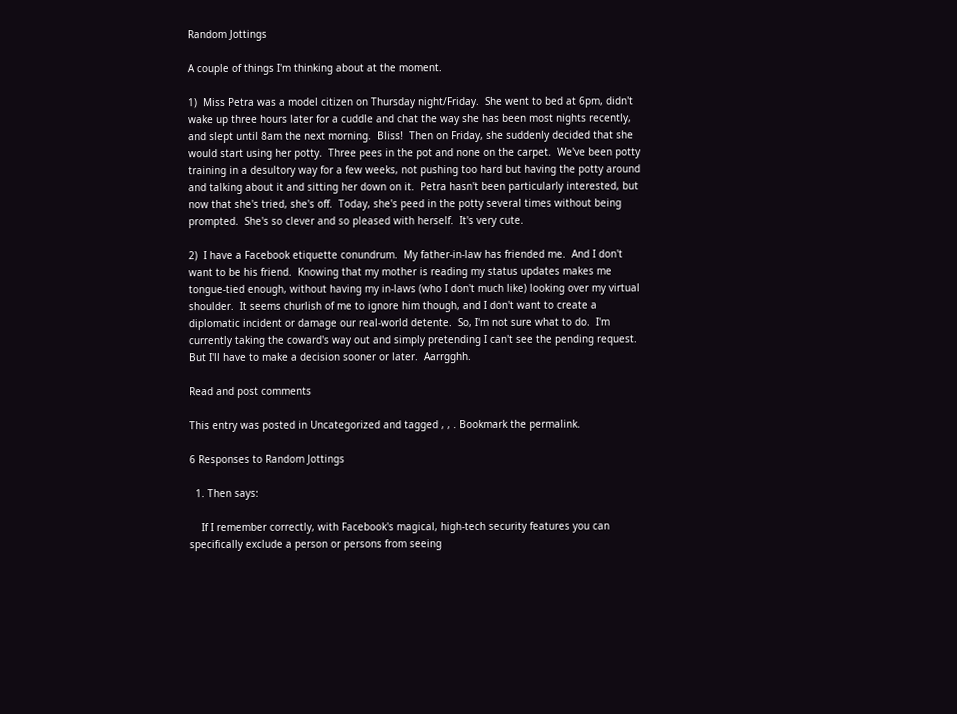Random Jottings

A couple of things I'm thinking about at the moment.

1)  Miss Petra was a model citizen on Thursday night/Friday.  She went to bed at 6pm, didn't wake up three hours later for a cuddle and chat the way she has been most nights recently, and slept until 8am the next morning.  Bliss!  Then on Friday, she suddenly decided that she would start using her potty.  Three pees in the pot and none on the carpet.  We've been potty training in a desultory way for a few weeks, not pushing too hard but having the potty around and talking about it and sitting her down on it.  Petra hasn't been particularly interested, but now that she's tried, she's off.  Today, she's peed in the potty several times without being prompted.  She's so clever and so pleased with herself.  It's very cute.

2)  I have a Facebook etiquette conundrum.  My father-in-law has friended me.  And I don't want to be his friend.  Knowing that my mother is reading my status updates makes me tongue-tied enough, without having my in-laws (who I don't much like) looking over my virtual shoulder.  It seems churlish of me to ignore him though, and I don't want to create a diplomatic incident or damage our real-world detente.  So, I'm not sure what to do.  I'm currently taking the coward's way out and simply pretending I can't see the pending request.  But I'll have to make a decision sooner or later.  Aarrgghh.

Read and post comments

This entry was posted in Uncategorized and tagged , , . Bookmark the permalink.

6 Responses to Random Jottings

  1. Then says:

    If I remember correctly, with Facebook's magical, high-tech security features you can specifically exclude a person or persons from seeing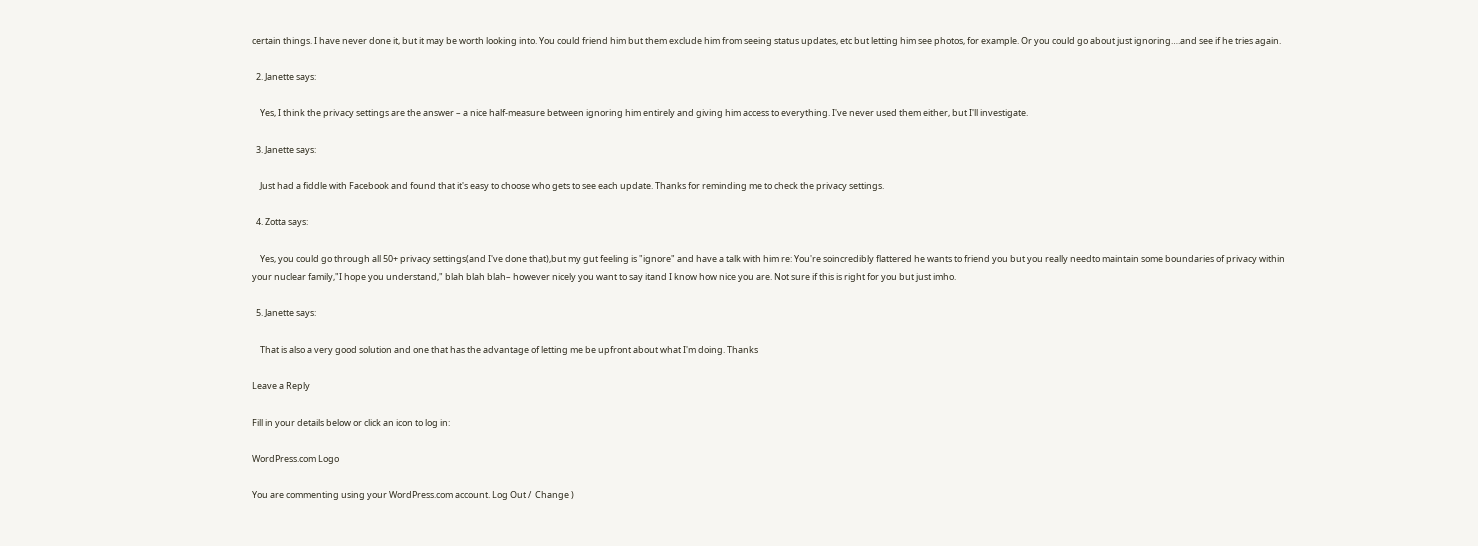certain things. I have never done it, but it may be worth looking into. You could friend him but them exclude him from seeing status updates, etc but letting him see photos, for example. Or you could go about just ignoring….and see if he tries again.

  2. Janette says:

    Yes, I think the privacy settings are the answer – a nice half-measure between ignoring him entirely and giving him access to everything. I've never used them either, but I'll investigate.

  3. Janette says:

    Just had a fiddle with Facebook and found that it's easy to choose who gets to see each update. Thanks for reminding me to check the privacy settings.

  4. Zotta says:

    Yes, you could go through all 50+ privacy settings(and I've done that),but my gut feeling is "ignore" and have a talk with him re: You're soincredibly flattered he wants to friend you but you really needto maintain some boundaries of privacy within your nuclear family,"I hope you understand," blah blah blah– however nicely you want to say itand I know how nice you are. Not sure if this is right for you but just imho.

  5. Janette says:

    That is also a very good solution and one that has the advantage of letting me be upfront about what I'm doing. Thanks

Leave a Reply

Fill in your details below or click an icon to log in:

WordPress.com Logo

You are commenting using your WordPress.com account. Log Out /  Change )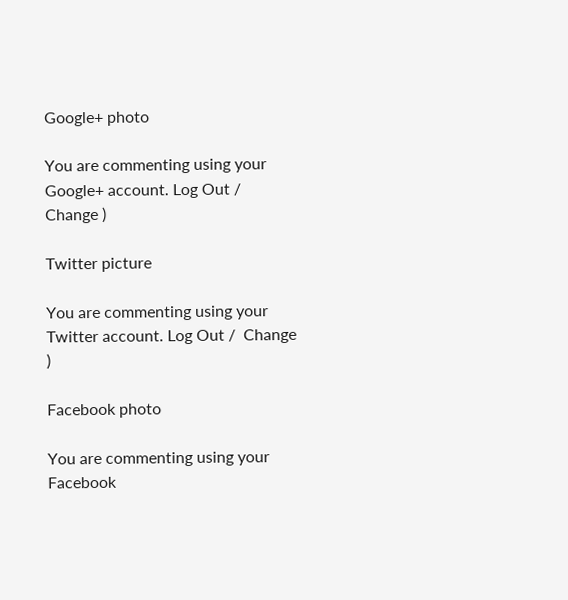Google+ photo

You are commenting using your Google+ account. Log Out /  Change )

Twitter picture

You are commenting using your Twitter account. Log Out /  Change )

Facebook photo

You are commenting using your Facebook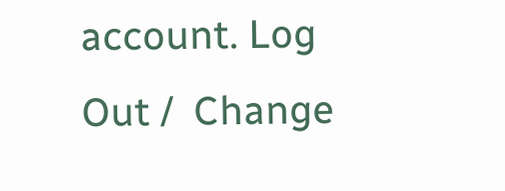account. Log Out /  Change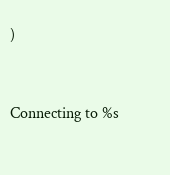)


Connecting to %s